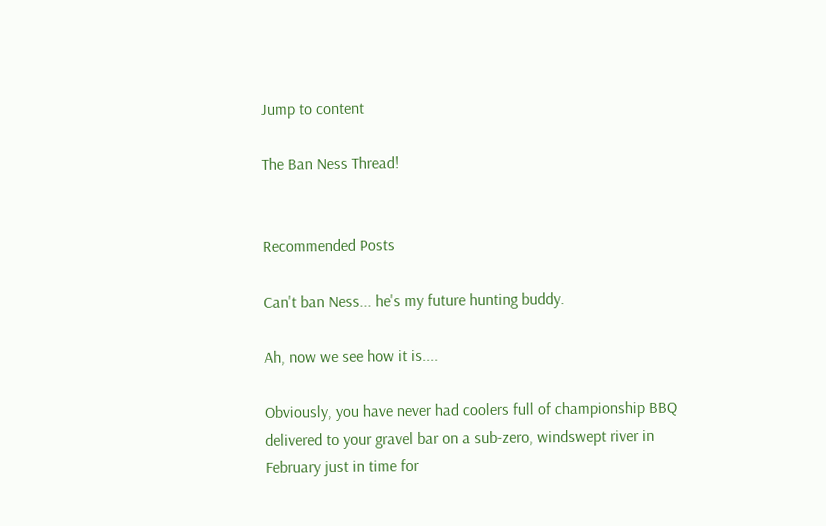Jump to content

The Ban Ness Thread!


Recommended Posts

Can't ban Ness... he's my future hunting buddy.

Ah, now we see how it is....

Obviously, you have never had coolers full of championship BBQ delivered to your gravel bar on a sub-zero, windswept river in February just in time for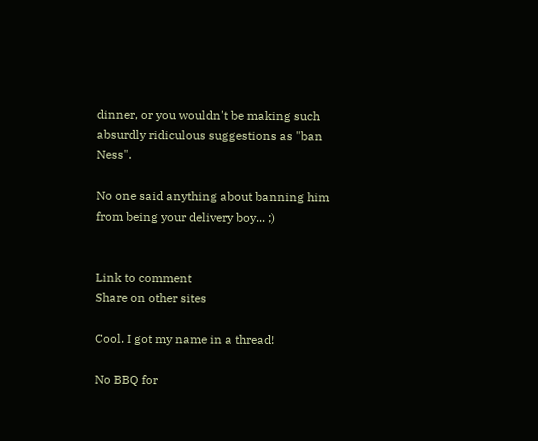dinner, or you wouldn't be making such absurdly ridiculous suggestions as "ban Ness".

No one said anything about banning him from being your delivery boy... ;)


Link to comment
Share on other sites

Cool. I got my name in a thread!

No BBQ for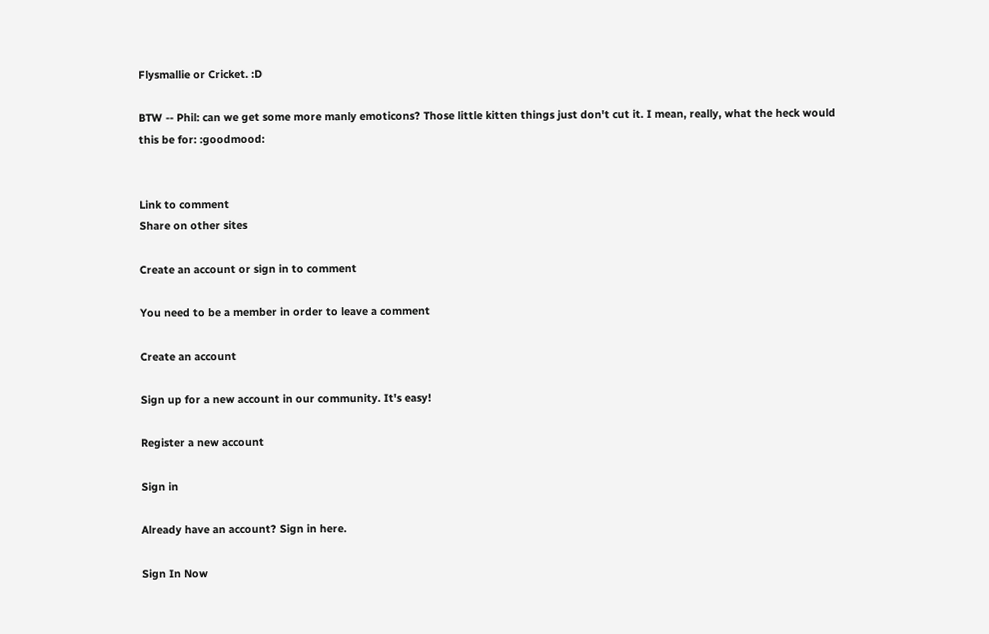Flysmallie or Cricket. :D

BTW -- Phil: can we get some more manly emoticons? Those little kitten things just don't cut it. I mean, really, what the heck would this be for: :goodmood:


Link to comment
Share on other sites

Create an account or sign in to comment

You need to be a member in order to leave a comment

Create an account

Sign up for a new account in our community. It's easy!

Register a new account

Sign in

Already have an account? Sign in here.

Sign In Now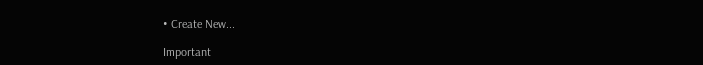• Create New...

Important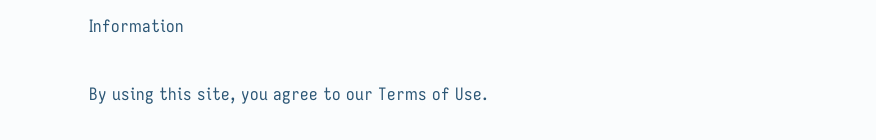Information

By using this site, you agree to our Terms of Use.